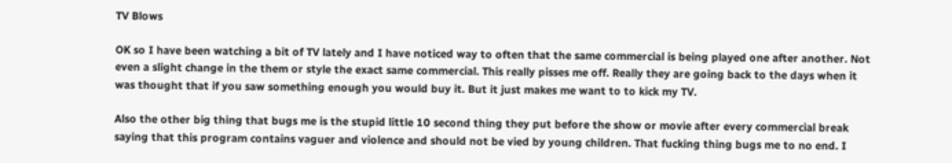TV Blows

OK so I have been watching a bit of TV lately and I have noticed way to often that the same commercial is being played one after another. Not even a slight change in the them or style the exact same commercial. This really pisses me off. Really they are going back to the days when it was thought that if you saw something enough you would buy it. But it just makes me want to to kick my TV.

Also the other big thing that bugs me is the stupid little 10 second thing they put before the show or movie after every commercial break saying that this program contains vaguer and violence and should not be vied by young children. That fucking thing bugs me to no end. I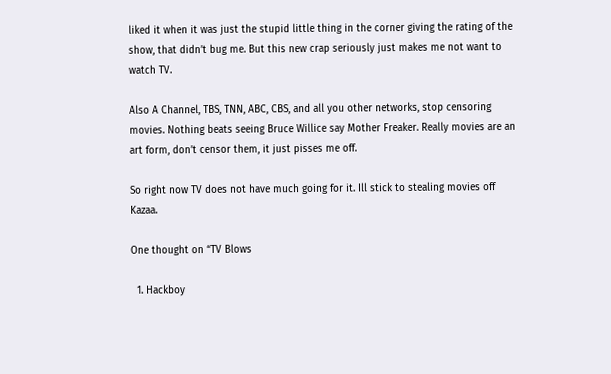liked it when it was just the stupid little thing in the corner giving the rating of the show, that didn’t bug me. But this new crap seriously just makes me not want to watch TV.

Also A Channel, TBS, TNN, ABC, CBS, and all you other networks, stop censoring movies. Nothing beats seeing Bruce Willice say Mother Freaker. Really movies are an art form, don’t censor them, it just pisses me off.

So right now TV does not have much going for it. Ill stick to stealing movies off Kazaa.

One thought on “TV Blows

  1. Hackboy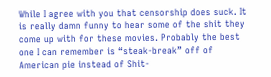While I agree with you that censorship does suck. It is really damn funny to hear some of the shit they come up with for these movies. Probably the best one I can remember is “steak-break” off of American pie instead of Shit-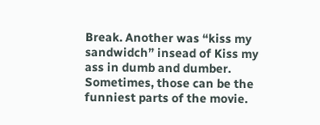Break. Another was “kiss my sandwidch” insead of Kiss my ass in dumb and dumber. Sometimes, those can be the funniest parts of the movie.